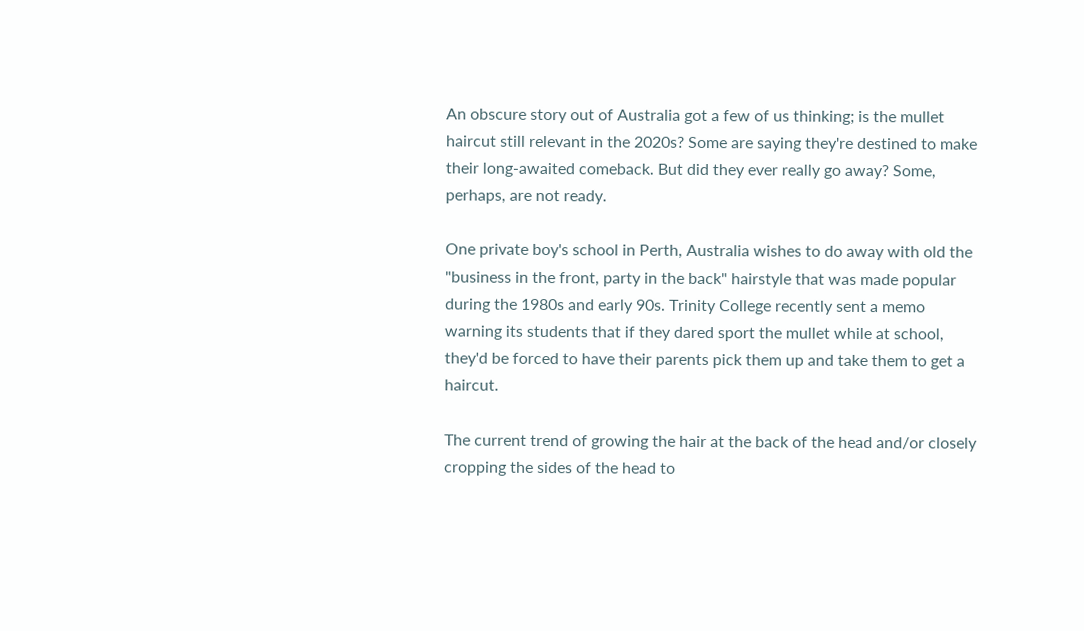An obscure story out of Australia got a few of us thinking; is the mullet haircut still relevant in the 2020s? Some are saying they're destined to make their long-awaited comeback. But did they ever really go away? Some, perhaps, are not ready.

One private boy's school in Perth, Australia wishes to do away with old the "business in the front, party in the back" hairstyle that was made popular during the 1980s and early 90s. Trinity College recently sent a memo warning its students that if they dared sport the mullet while at school, they'd be forced to have their parents pick them up and take them to get a haircut.

The current trend of growing the hair at the back of the head and/or closely cropping the sides of the head to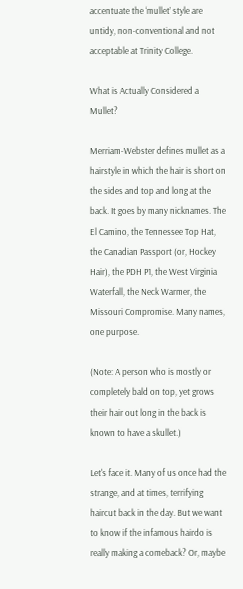accentuate the ‘mullet’ style are untidy, non-conventional and not acceptable at Trinity College.

What is Actually Considered a Mullet?

Merriam-Webster defines mullet as a hairstyle in which the hair is short on the sides and top and long at the back. It goes by many nicknames. The El Camino, the Tennessee Top Hat, the Canadian Passport (or, Hockey Hair), the PDH P1, the West Virginia Waterfall, the Neck Warmer, the Missouri Compromise. Many names, one purpose.

(Note: A person who is mostly or completely bald on top, yet grows their hair out long in the back is known to have a skullet.)

Let's face it. Many of us once had the strange, and at times, terrifying haircut back in the day. But we want to know if the infamous hairdo is really making a comeback? Or, maybe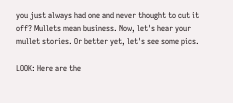you just always had one and never thought to cut it off? Mullets mean business. Now, let's hear your mullet stories. Or better yet, let's see some pics.

LOOK: Here are the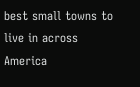best small towns to live in across America